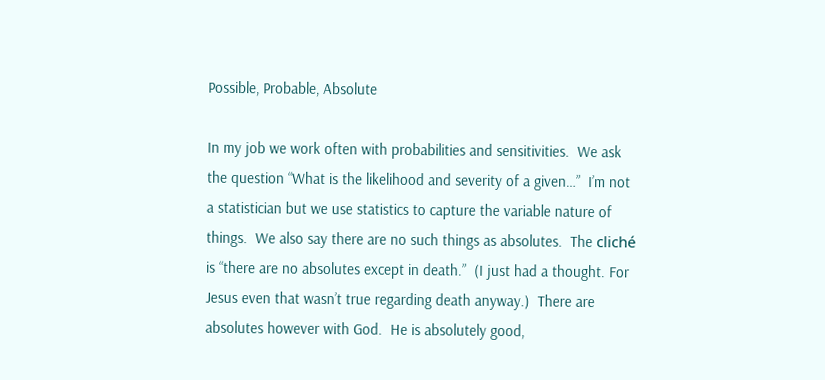Possible, Probable, Absolute

In my job we work often with probabilities and sensitivities.  We ask the question “What is the likelihood and severity of a given…”  I’m not a statistician but we use statistics to capture the variable nature of things.  We also say there are no such things as absolutes.  The cliché is “there are no absolutes except in death.”  (I just had a thought. For Jesus even that wasn’t true regarding death anyway.)  There are absolutes however with God.  He is absolutely good,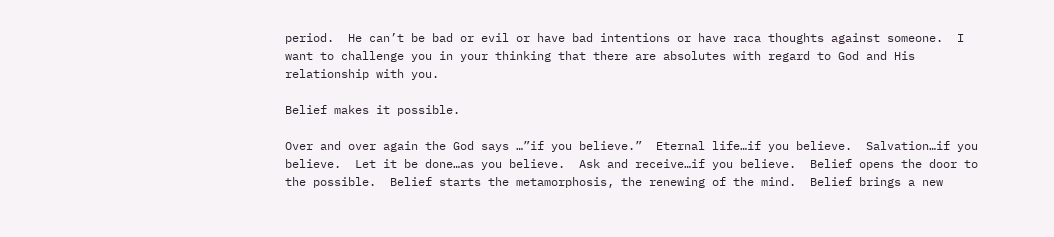period.  He can’t be bad or evil or have bad intentions or have raca thoughts against someone.  I want to challenge you in your thinking that there are absolutes with regard to God and His relationship with you.

Belief makes it possible.

Over and over again the God says …”if you believe.”  Eternal life…if you believe.  Salvation…if you believe.  Let it be done…as you believe.  Ask and receive…if you believe.  Belief opens the door to the possible.  Belief starts the metamorphosis, the renewing of the mind.  Belief brings a new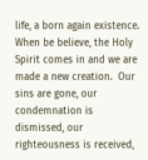life, a born again existence.  When be believe, the Holy Spirit comes in and we are made a new creation.  Our sins are gone, our condemnation is dismissed, our righteousness is received,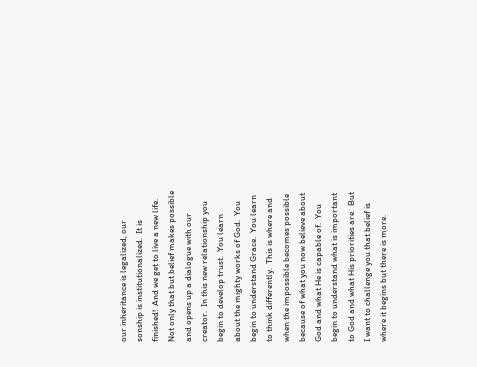our inheritance is legalized, our sonship is institutionalized.  It is finished!  And we get to live a new life.  Not only that but belief makes possible and opens up a dialogue with our creator.  In this new relationship you begin to develop trust.  You learn about the mighty works of God.  You begin to understand Grace.  You learn to think differently.  This is where and when the impossible becomes possible because of what you now believe about God and what He is capable of.  You begin to understand what is important to God and what His priorities are.  But I want to challenge you that belief is where it begins but there is more.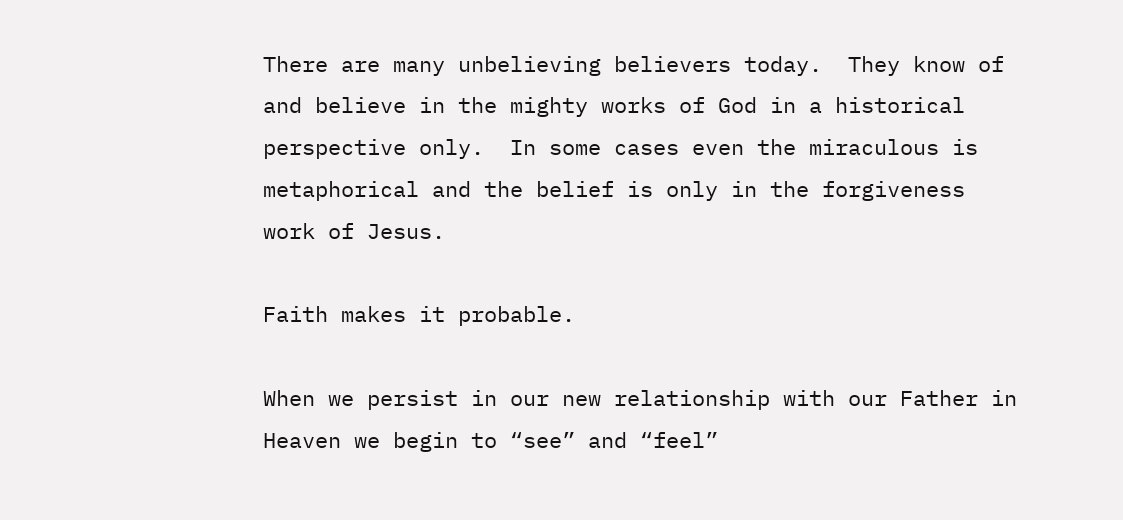There are many unbelieving believers today.  They know of and believe in the mighty works of God in a historical perspective only.  In some cases even the miraculous is metaphorical and the belief is only in the forgiveness work of Jesus.

Faith makes it probable.

When we persist in our new relationship with our Father in Heaven we begin to “see” and “feel”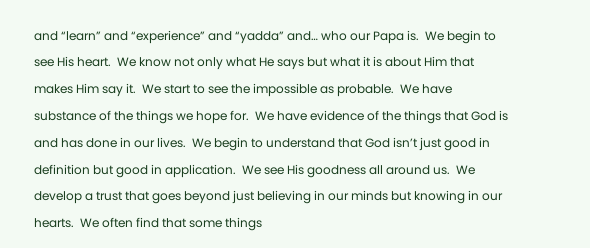and “learn” and “experience” and “yadda” and… who our Papa is.  We begin to see His heart.  We know not only what He says but what it is about Him that makes Him say it.  We start to see the impossible as probable.  We have substance of the things we hope for.  We have evidence of the things that God is and has done in our lives.  We begin to understand that God isn’t just good in definition but good in application.  We see His goodness all around us.  We develop a trust that goes beyond just believing in our minds but knowing in our hearts.  We often find that some things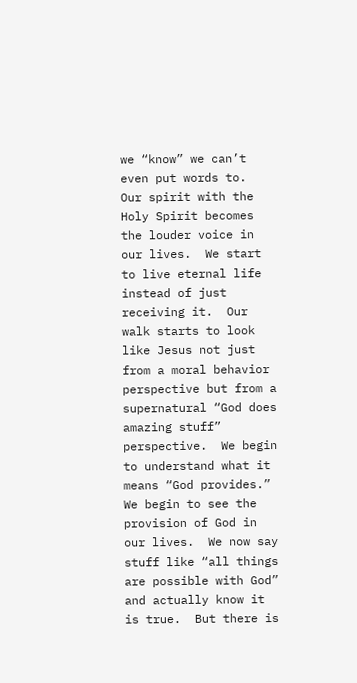we “know” we can’t even put words to.  Our spirit with the Holy Spirit becomes the louder voice in our lives.  We start to live eternal life instead of just receiving it.  Our walk starts to look like Jesus not just from a moral behavior perspective but from a supernatural “God does amazing stuff” perspective.  We begin to understand what it means “God provides.”  We begin to see the provision of God in our lives.  We now say stuff like “all things are possible with God” and actually know it is true.  But there is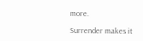more.

Surrender makes it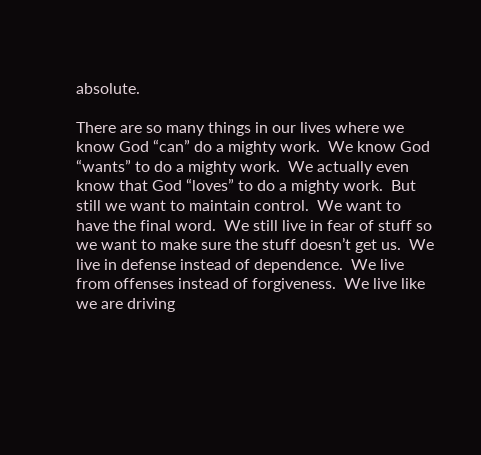absolute.

There are so many things in our lives where we know God “can” do a mighty work.  We know God “wants” to do a mighty work.  We actually even know that God “loves” to do a mighty work.  But still we want to maintain control.  We want to have the final word.  We still live in fear of stuff so we want to make sure the stuff doesn’t get us.  We live in defense instead of dependence.  We live from offenses instead of forgiveness.  We live like we are driving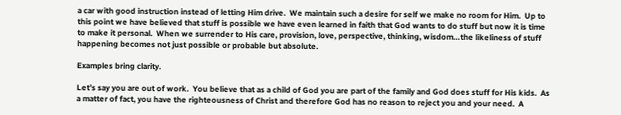a car with good instruction instead of letting Him drive.  We maintain such a desire for self we make no room for Him.  Up to this point we have believed that stuff is possible we have even learned in faith that God wants to do stuff but now it is time to make it personal.  When we surrender to His care, provision, love, perspective, thinking, wisdom…the likeliness of stuff happening becomes not just possible or probable but absolute.

Examples bring clarity.

Let’s say you are out of work.  You believe that as a child of God you are part of the family and God does stuff for His kids.  As a matter of fact, you have the righteousness of Christ and therefore God has no reason to reject you and your need.  A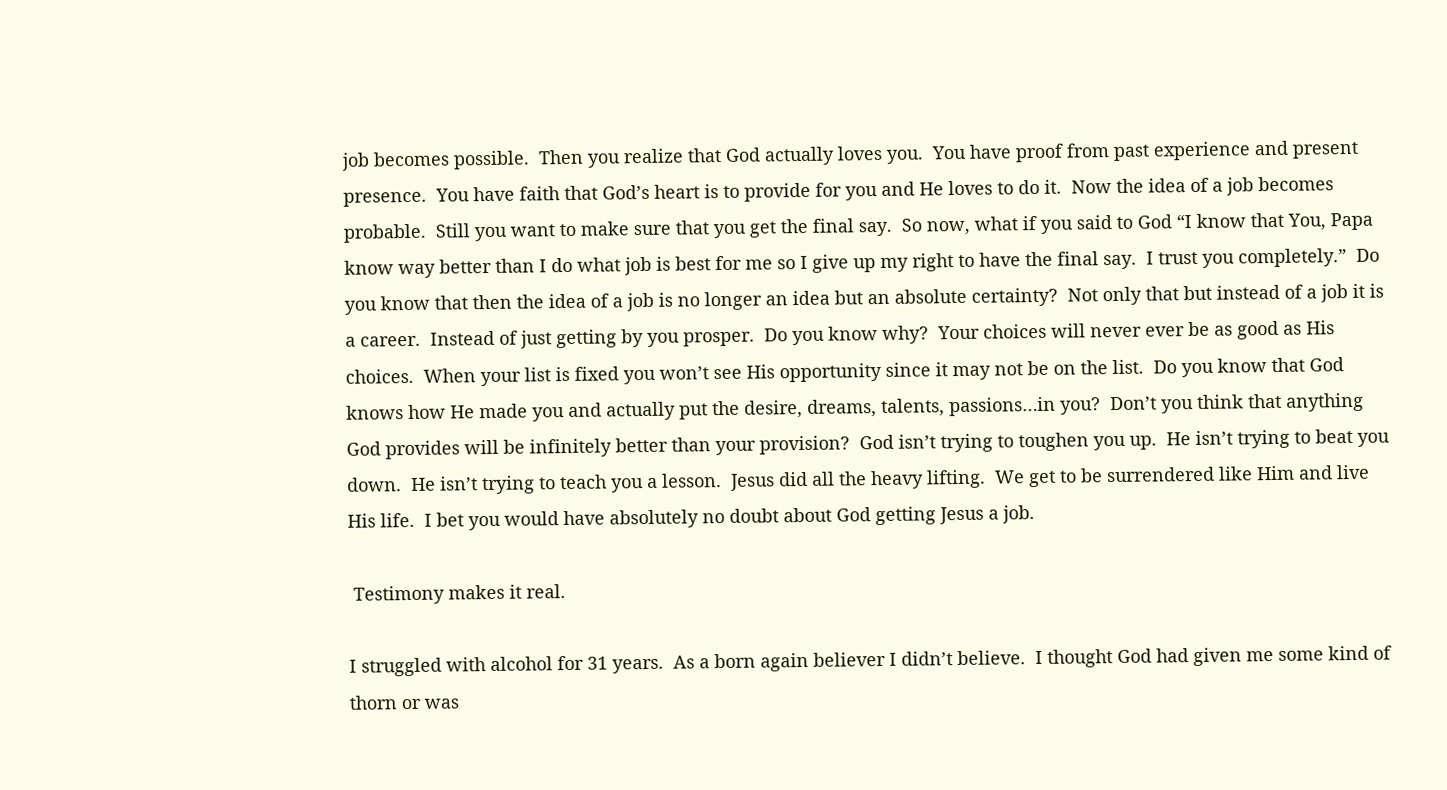job becomes possible.  Then you realize that God actually loves you.  You have proof from past experience and present presence.  You have faith that God’s heart is to provide for you and He loves to do it.  Now the idea of a job becomes probable.  Still you want to make sure that you get the final say.  So now, what if you said to God “I know that You, Papa know way better than I do what job is best for me so I give up my right to have the final say.  I trust you completely.”  Do you know that then the idea of a job is no longer an idea but an absolute certainty?  Not only that but instead of a job it is a career.  Instead of just getting by you prosper.  Do you know why?  Your choices will never ever be as good as His choices.  When your list is fixed you won’t see His opportunity since it may not be on the list.  Do you know that God knows how He made you and actually put the desire, dreams, talents, passions…in you?  Don’t you think that anything God provides will be infinitely better than your provision?  God isn’t trying to toughen you up.  He isn’t trying to beat you down.  He isn’t trying to teach you a lesson.  Jesus did all the heavy lifting.  We get to be surrendered like Him and live His life.  I bet you would have absolutely no doubt about God getting Jesus a job.

 Testimony makes it real.

I struggled with alcohol for 31 years.  As a born again believer I didn’t believe.  I thought God had given me some kind of thorn or was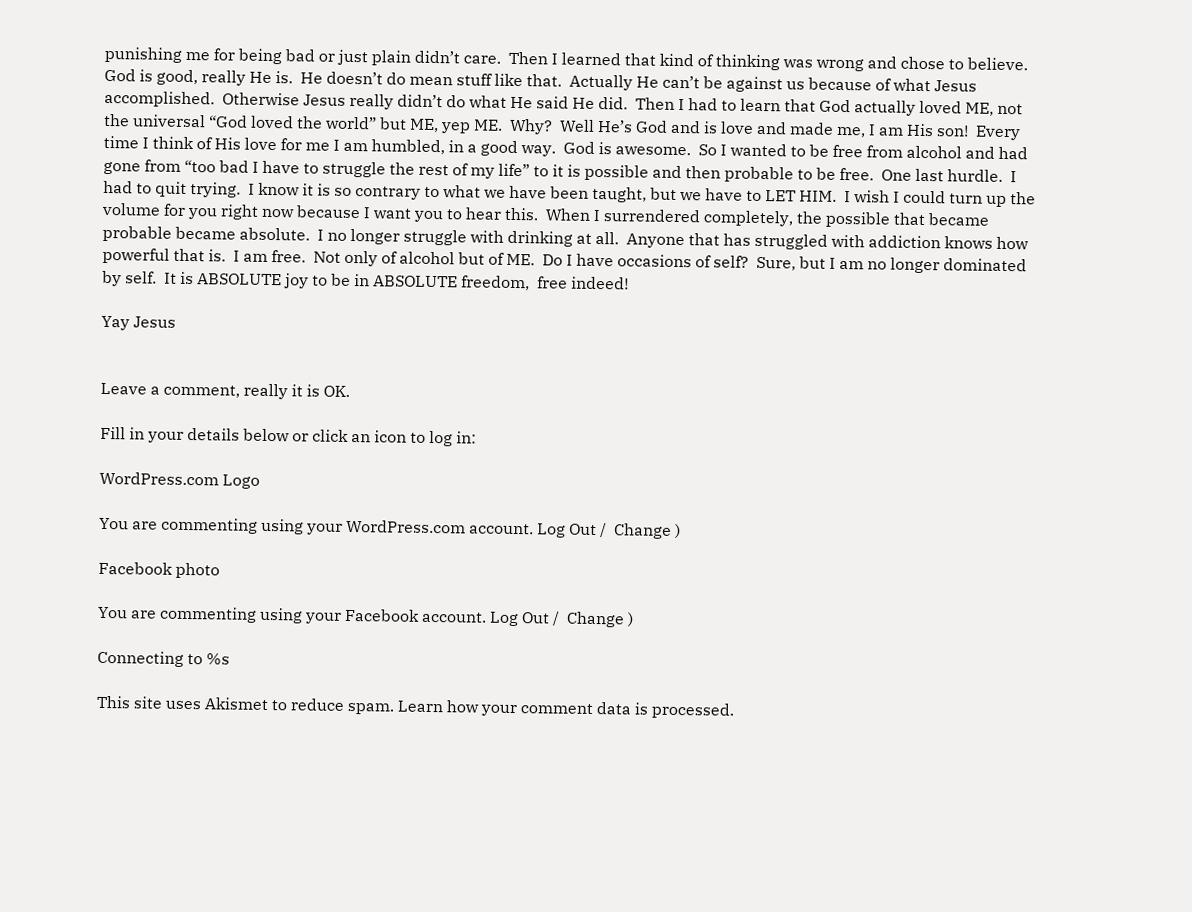punishing me for being bad or just plain didn’t care.  Then I learned that kind of thinking was wrong and chose to believe.  God is good, really He is.  He doesn’t do mean stuff like that.  Actually He can’t be against us because of what Jesus accomplished.  Otherwise Jesus really didn’t do what He said He did.  Then I had to learn that God actually loved ME, not the universal “God loved the world” but ME, yep ME.  Why?  Well He’s God and is love and made me, I am His son!  Every time I think of His love for me I am humbled, in a good way.  God is awesome.  So I wanted to be free from alcohol and had gone from “too bad I have to struggle the rest of my life” to it is possible and then probable to be free.  One last hurdle.  I had to quit trying.  I know it is so contrary to what we have been taught, but we have to LET HIM.  I wish I could turn up the volume for you right now because I want you to hear this.  When I surrendered completely, the possible that became probable became absolute.  I no longer struggle with drinking at all.  Anyone that has struggled with addiction knows how powerful that is.  I am free.  Not only of alcohol but of ME.  Do I have occasions of self?  Sure, but I am no longer dominated by self.  It is ABSOLUTE joy to be in ABSOLUTE freedom,  free indeed!

Yay Jesus


Leave a comment, really it is OK.

Fill in your details below or click an icon to log in:

WordPress.com Logo

You are commenting using your WordPress.com account. Log Out /  Change )

Facebook photo

You are commenting using your Facebook account. Log Out /  Change )

Connecting to %s

This site uses Akismet to reduce spam. Learn how your comment data is processed.